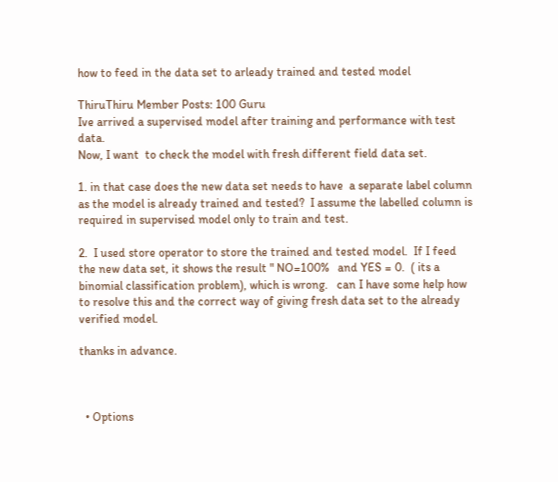how to feed in the data set to arleady trained and tested model

ThiruThiru Member Posts: 100 Guru
Ive arrived a supervised model after training and performance with test data.
Now, I want  to check the model with fresh different field data set.

1. in that case does the new data set needs to have  a separate label column as the model is already trained and tested?  I assume the labelled column is required in supervised model only to train and test.

2.  I used store operator to store the trained and tested model.  If I feed the new data set, it shows the result " NO=100%   and YES = 0.  ( its a binomial classification problem), which is wrong.   can I have some help how to resolve this and the correct way of giving fresh data set to the already verified model.

thanks in advance.



  • Options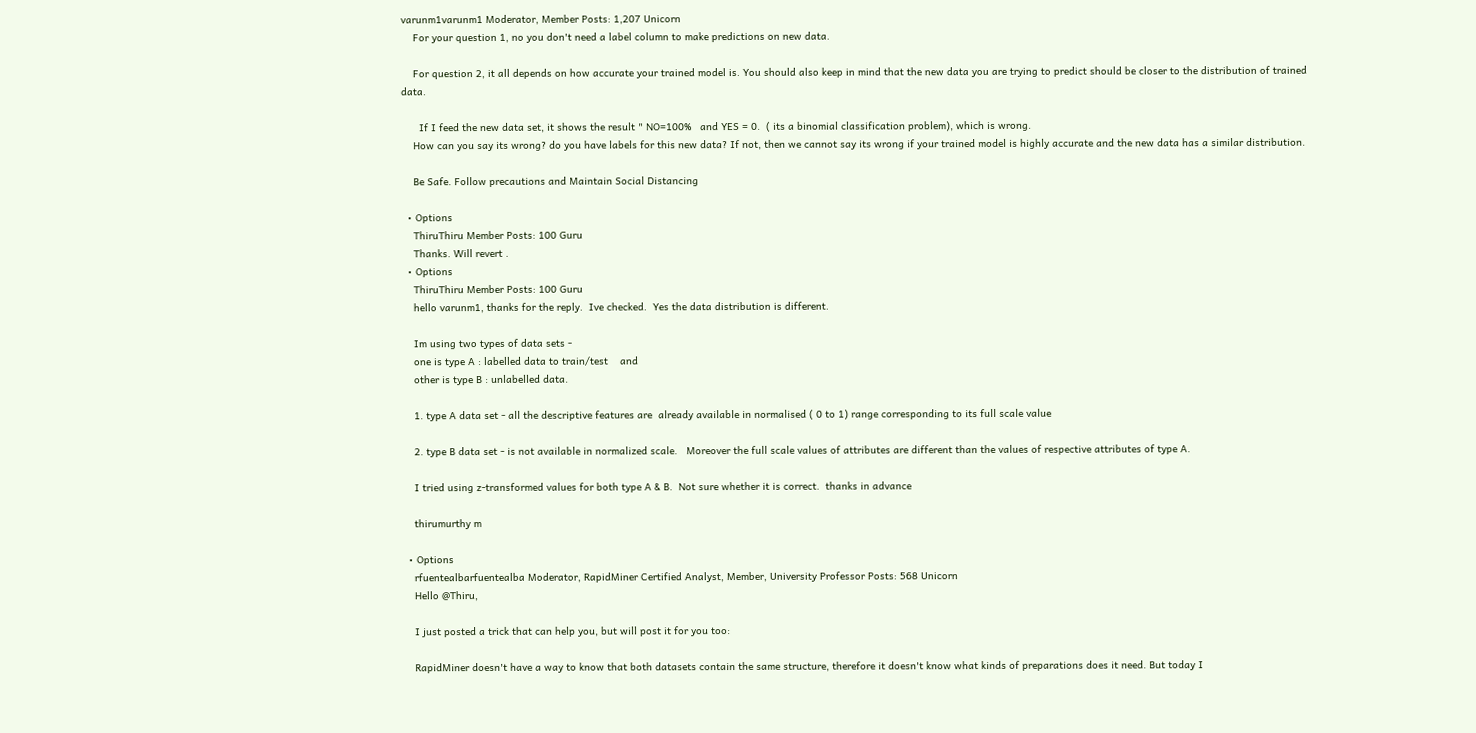varunm1varunm1 Moderator, Member Posts: 1,207 Unicorn
    For your question 1, no you don't need a label column to make predictions on new data.

    For question 2, it all depends on how accurate your trained model is. You should also keep in mind that the new data you are trying to predict should be closer to the distribution of trained data.

      If I feed the new data set, it shows the result " NO=100%   and YES = 0.  ( its a binomial classification problem), which is wrong.
    How can you say its wrong? do you have labels for this new data? If not, then we cannot say its wrong if your trained model is highly accurate and the new data has a similar distribution.

    Be Safe. Follow precautions and Maintain Social Distancing

  • Options
    ThiruThiru Member Posts: 100 Guru
    Thanks. Will revert .
  • Options
    ThiruThiru Member Posts: 100 Guru
    hello varunm1, thanks for the reply.  Ive checked.  Yes the data distribution is different.

    Im using two types of data sets -
    one is type A : labelled data to train/test    and
    other is type B : unlabelled data.

    1. type A data set - all the descriptive features are  already available in normalised ( 0 to 1) range corresponding to its full scale value

    2. type B data set - is not available in normalized scale.   Moreover the full scale values of attributes are different than the values of respective attributes of type A.

    I tried using z-transformed values for both type A & B.  Not sure whether it is correct.  thanks in advance

    thirumurthy m

  • Options
    rfuentealbarfuentealba Moderator, RapidMiner Certified Analyst, Member, University Professor Posts: 568 Unicorn
    Hello @Thiru,

    I just posted a trick that can help you, but will post it for you too:

    RapidMiner doesn't have a way to know that both datasets contain the same structure, therefore it doesn't know what kinds of preparations does it need. But today I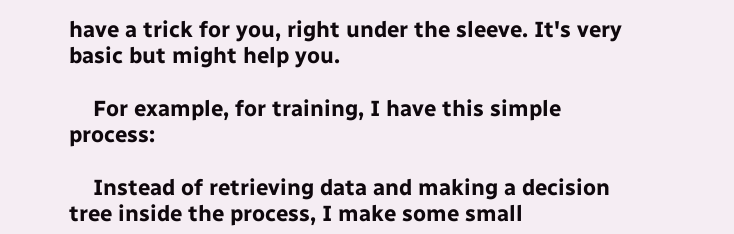have a trick for you, right under the sleeve. It's very basic but might help you.

    For example, for training, I have this simple process:

    Instead of retrieving data and making a decision tree inside the process, I make some small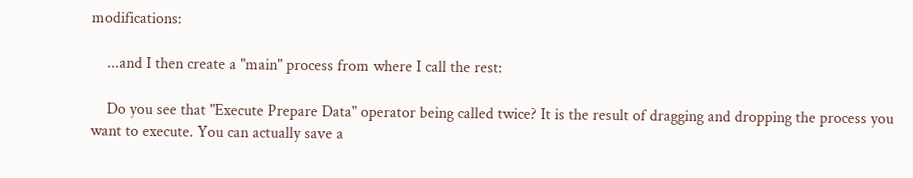modifications:

    ...and I then create a "main" process from where I call the rest:

    Do you see that "Execute Prepare Data" operator being called twice? It is the result of dragging and dropping the process you want to execute. You can actually save a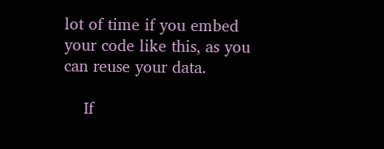lot of time if you embed your code like this, as you can reuse your data.

    If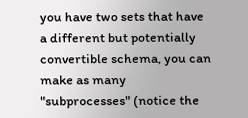you have two sets that have a different but potentially convertible schema, you can make as many "subprocesses" (notice the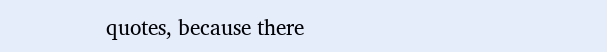quotes, because there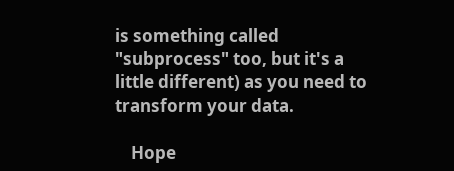is something called "subprocess" too, but it's a little different) as you need to transform your data.

    Hope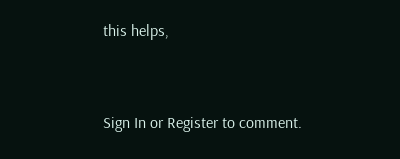this helps,


Sign In or Register to comment.